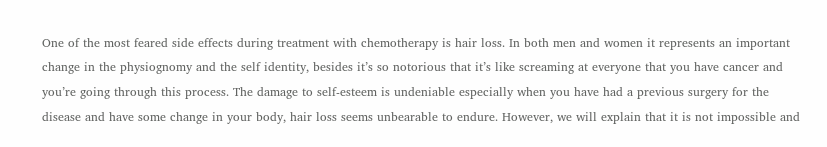One of the most feared side effects during treatment with chemotherapy is hair loss. In both men and women it represents an important change in the physiognomy and the self identity, besides it’s so notorious that it’s like screaming at everyone that you have cancer and you’re going through this process. The damage to self-esteem is undeniable especially when you have had a previous surgery for the disease and have some change in your body, hair loss seems unbearable to endure. However, we will explain that it is not impossible and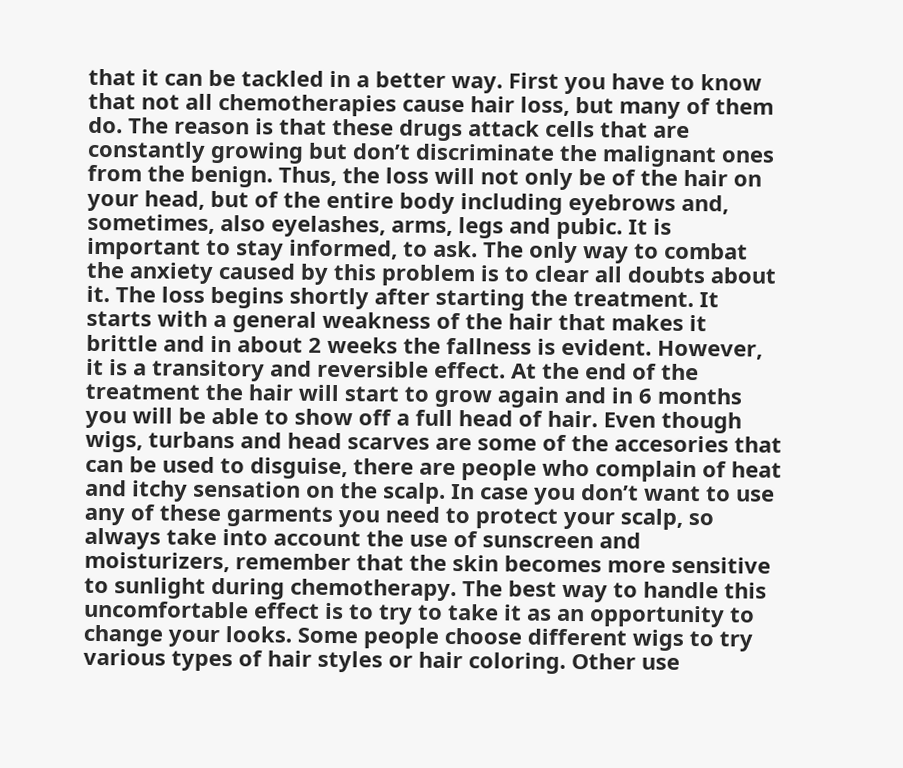that it can be tackled in a better way. First you have to know that not all chemotherapies cause hair loss, but many of them do. The reason is that these drugs attack cells that are constantly growing but don’t discriminate the malignant ones from the benign. Thus, the loss will not only be of the hair on your head, but of the entire body including eyebrows and, sometimes, also eyelashes, arms, legs and pubic. It is important to stay informed, to ask. The only way to combat the anxiety caused by this problem is to clear all doubts about it. The loss begins shortly after starting the treatment. It starts with a general weakness of the hair that makes it brittle and in about 2 weeks the fallness is evident. However, it is a transitory and reversible effect. At the end of the treatment the hair will start to grow again and in 6 months you will be able to show off a full head of hair. Even though wigs, turbans and head scarves are some of the accesories that can be used to disguise, there are people who complain of heat and itchy sensation on the scalp. In case you don’t want to use any of these garments you need to protect your scalp, so always take into account the use of sunscreen and moisturizers, remember that the skin becomes more sensitive to sunlight during chemotherapy. The best way to handle this uncomfortable effect is to try to take it as an opportunity to change your looks. Some people choose different wigs to try various types of hair styles or hair coloring. Other use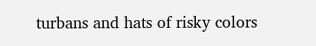turbans and hats of risky colors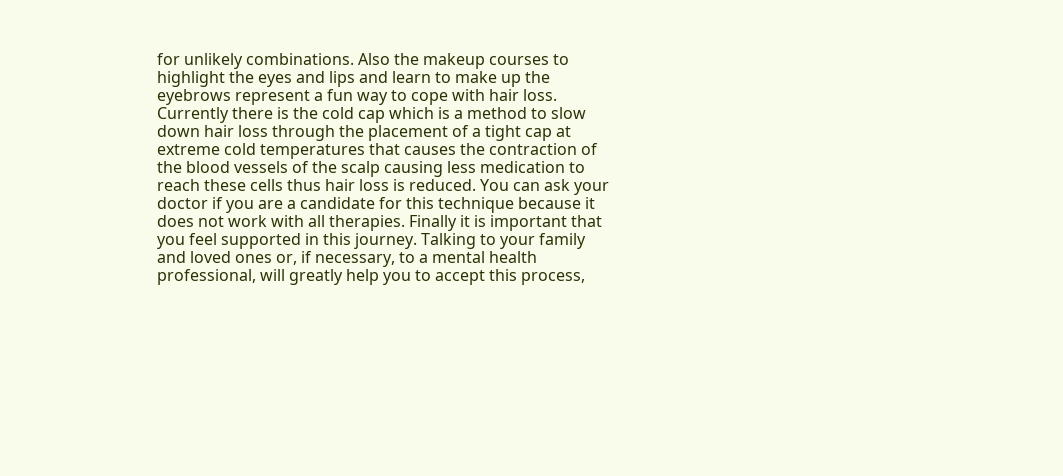for unlikely combinations. Also the makeup courses to highlight the eyes and lips and learn to make up the eyebrows represent a fun way to cope with hair loss. Currently there is the cold cap which is a method to slow down hair loss through the placement of a tight cap at extreme cold temperatures that causes the contraction of the blood vessels of the scalp causing less medication to reach these cells thus hair loss is reduced. You can ask your doctor if you are a candidate for this technique because it does not work with all therapies. Finally it is important that you feel supported in this journey. Talking to your family and loved ones or, if necessary, to a mental health professional, will greatly help you to accept this process,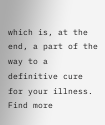which is, at the end, a part of the way to a definitive cure for your illness.
Find more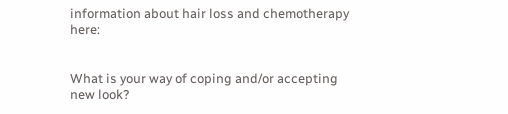information about hair loss and chemotherapy here:


What is your way of coping and/or accepting new look?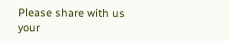Please share with us your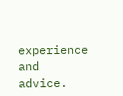experience and advice.